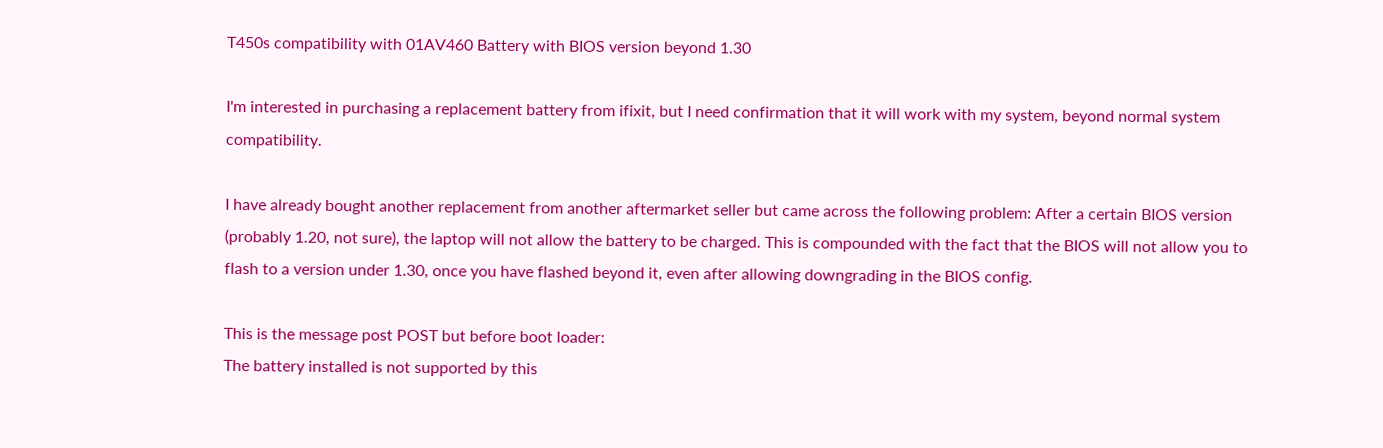T450s compatibility with 01AV460 Battery with BIOS version beyond 1.30

I'm interested in purchasing a replacement battery from ifixit, but I need confirmation that it will work with my system, beyond normal system compatibility.

I have already bought another replacement from another aftermarket seller but came across the following problem: After a certain BIOS version (probably 1.20, not sure), the laptop will not allow the battery to be charged. This is compounded with the fact that the BIOS will not allow you to flash to a version under 1.30, once you have flashed beyond it, even after allowing downgrading in the BIOS config.

This is the message post POST but before boot loader:
The battery installed is not supported by this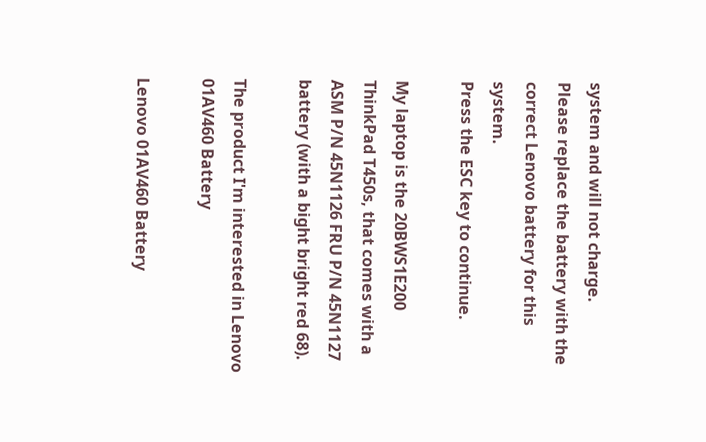system and will not charge.
Please replace the battery with the correct Lenovo battery for this system.
Press the ESC key to continue.

My laptop is the 20BWS1E200 ThinkPad T450s, that comes with a ASM P/N 45N1126 FRU P/N 45N1127 battery (with a bight bright red 68).

The product I'm interested in Lenovo 01AV460 Battery

Lenovo 01AV460 Battery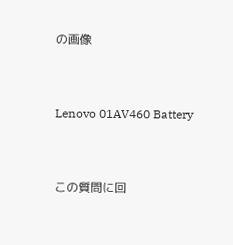の画像


Lenovo 01AV460 Battery


この質問に回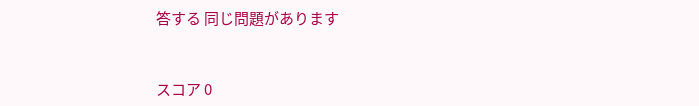答する 同じ問題があります


スコア 0